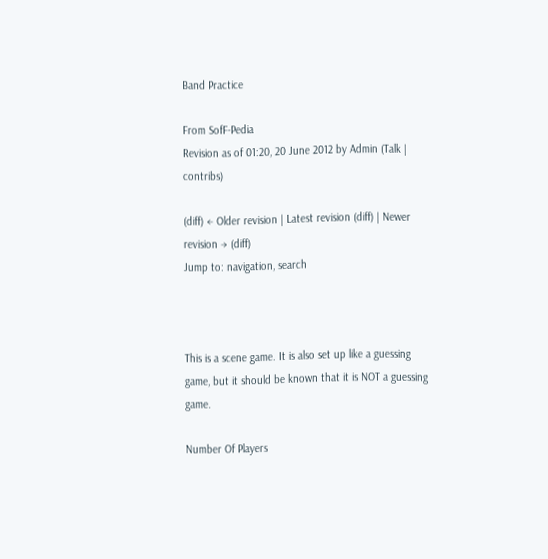Band Practice

From SofF-Pedia
Revision as of 01:20, 20 June 2012 by Admin (Talk | contribs)

(diff) ← Older revision | Latest revision (diff) | Newer revision → (diff)
Jump to: navigation, search



This is a scene game. It is also set up like a guessing game, but it should be known that it is NOT a guessing game.

Number Of Players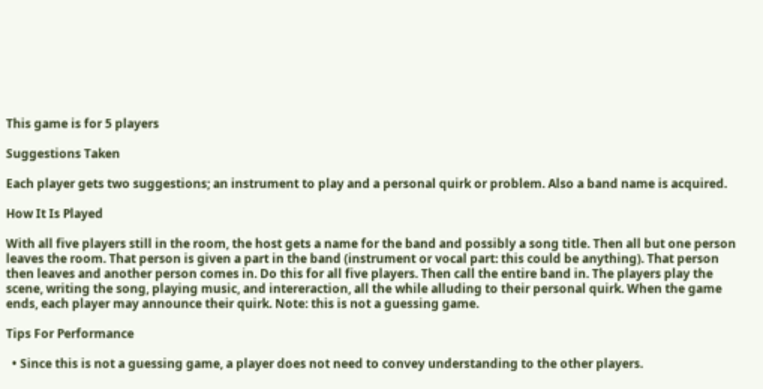This game is for 5 players

Suggestions Taken

Each player gets two suggestions; an instrument to play and a personal quirk or problem. Also a band name is acquired.

How It Is Played

With all five players still in the room, the host gets a name for the band and possibly a song title. Then all but one person leaves the room. That person is given a part in the band (instrument or vocal part: this could be anything). That person then leaves and another person comes in. Do this for all five players. Then call the entire band in. The players play the scene, writing the song, playing music, and intereraction, all the while alluding to their personal quirk. When the game ends, each player may announce their quirk. Note: this is not a guessing game.

Tips For Performance

  • Since this is not a guessing game, a player does not need to convey understanding to the other players.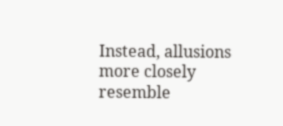Instead, allusions more closely resemble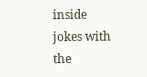inside jokes with the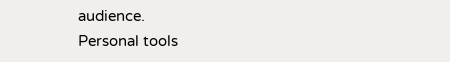audience.
Personal tools